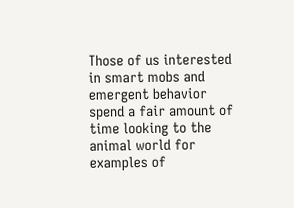Those of us interested in smart mobs and emergent behavior spend a fair amount of time looking to the animal world for examples of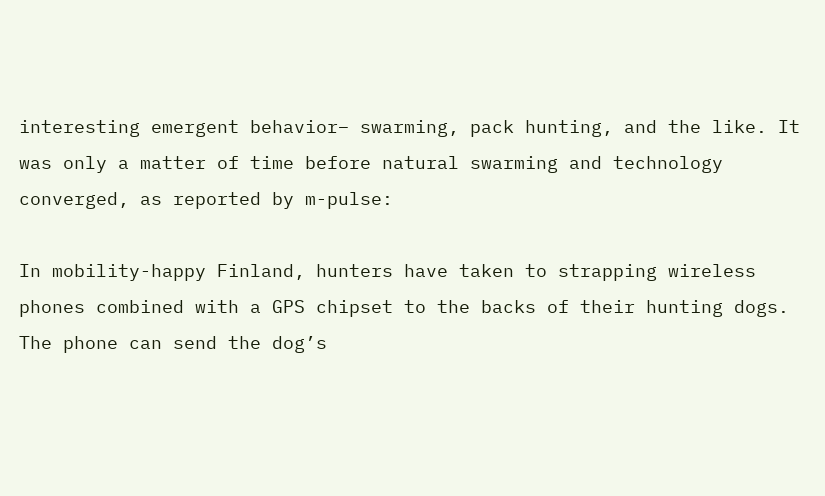interesting emergent behavior– swarming, pack hunting, and the like. It was only a matter of time before natural swarming and technology converged, as reported by m-pulse:

In mobility-happy Finland, hunters have taken to strapping wireless phones combined with a GPS chipset to the backs of their hunting dogs. The phone can send the dog’s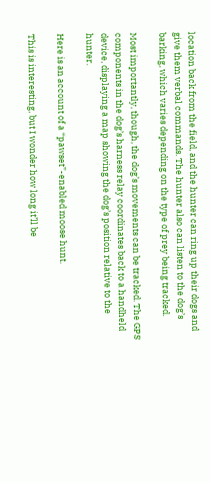location back from the field, and the hunter can ring up their dogs and give them verbal commands. The hunter also can listen to the dog’s barking, which varies depending on the type of prey being tracked.

Most importantly, though, the dog’s movements can be tracked. The GPS components in the dog’s harness relay coordinates back to a handheld device, displaying a map showing the dog’s position relative to the hunter.

Here is an account of a “pawset”-enabled moose hunt.

This is interesting, but I wonder how long it’ll be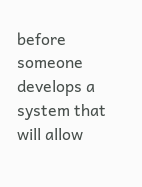before someone develops a system that will allow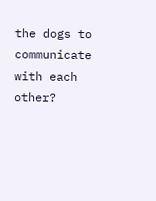the dogs to communicate with each other?